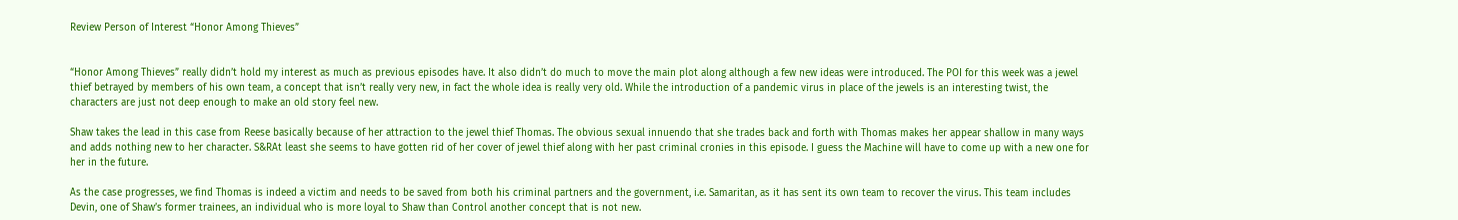Review Person of Interest “Honor Among Thieves”


“Honor Among Thieves” really didn’t hold my interest as much as previous episodes have. It also didn’t do much to move the main plot along although a few new ideas were introduced. The POI for this week was a jewel thief betrayed by members of his own team, a concept that isn’t really very new, in fact the whole idea is really very old. While the introduction of a pandemic virus in place of the jewels is an interesting twist, the characters are just not deep enough to make an old story feel new.

Shaw takes the lead in this case from Reese basically because of her attraction to the jewel thief Thomas. The obvious sexual innuendo that she trades back and forth with Thomas makes her appear shallow in many ways and adds nothing new to her character. S&RAt least she seems to have gotten rid of her cover of jewel thief along with her past criminal cronies in this episode. I guess the Machine will have to come up with a new one for her in the future.

As the case progresses, we find Thomas is indeed a victim and needs to be saved from both his criminal partners and the government, i.e. Samaritan, as it has sent its own team to recover the virus. This team includes Devin, one of Shaw’s former trainees, an individual who is more loyal to Shaw than Control another concept that is not new.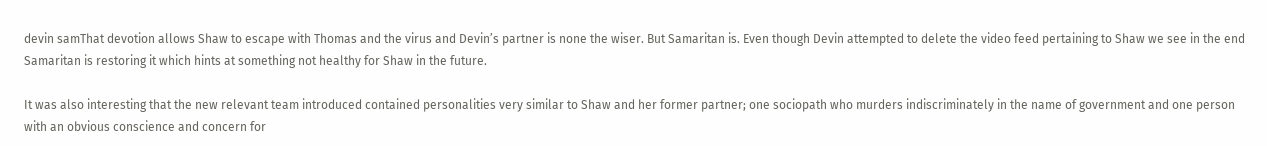devin samThat devotion allows Shaw to escape with Thomas and the virus and Devin’s partner is none the wiser. But Samaritan is. Even though Devin attempted to delete the video feed pertaining to Shaw we see in the end Samaritan is restoring it which hints at something not healthy for Shaw in the future.

It was also interesting that the new relevant team introduced contained personalities very similar to Shaw and her former partner; one sociopath who murders indiscriminately in the name of government and one person with an obvious conscience and concern for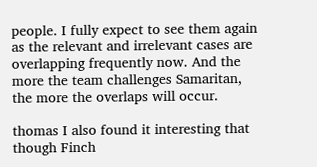people. I fully expect to see them again as the relevant and irrelevant cases are overlapping frequently now. And the more the team challenges Samaritan, the more the overlaps will occur.

thomas I also found it interesting that though Finch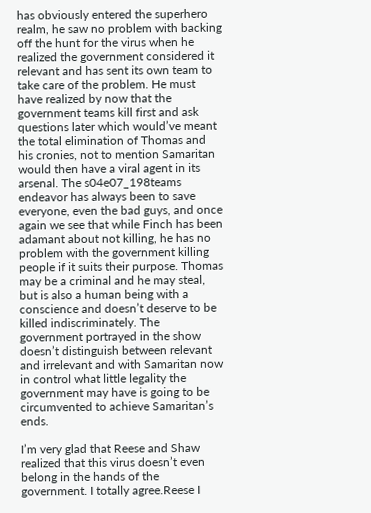has obviously entered the superhero realm, he saw no problem with backing off the hunt for the virus when he realized the government considered it relevant and has sent its own team to take care of the problem. He must have realized by now that the government teams kill first and ask questions later which would’ve meant the total elimination of Thomas and his cronies, not to mention Samaritan would then have a viral agent in its arsenal. The s04e07_198teams endeavor has always been to save everyone, even the bad guys, and once again we see that while Finch has been adamant about not killing, he has no problem with the government killing people if it suits their purpose. Thomas may be a criminal and he may steal, but is also a human being with a conscience and doesn’t deserve to be killed indiscriminately. The government portrayed in the show doesn’t distinguish between relevant and irrelevant and with Samaritan now in control what little legality the government may have is going to be circumvented to achieve Samaritan’s ends.

I’m very glad that Reese and Shaw realized that this virus doesn’t even belong in the hands of the government. I totally agree.Reese I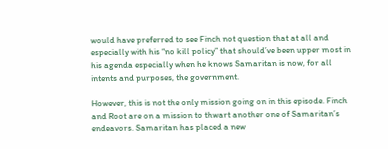would have preferred to see Finch not question that at all and especially with his “no kill policy” that should’ve been upper most in his agenda especially when he knows Samaritan is now, for all intents and purposes, the government.

However, this is not the only mission going on in this episode. Finch and Root are on a mission to thwart another one of Samaritan’s endeavors. Samaritan has placed a new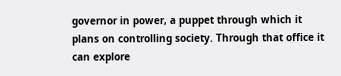governor in power, a puppet through which it plans on controlling society. Through that office it can explore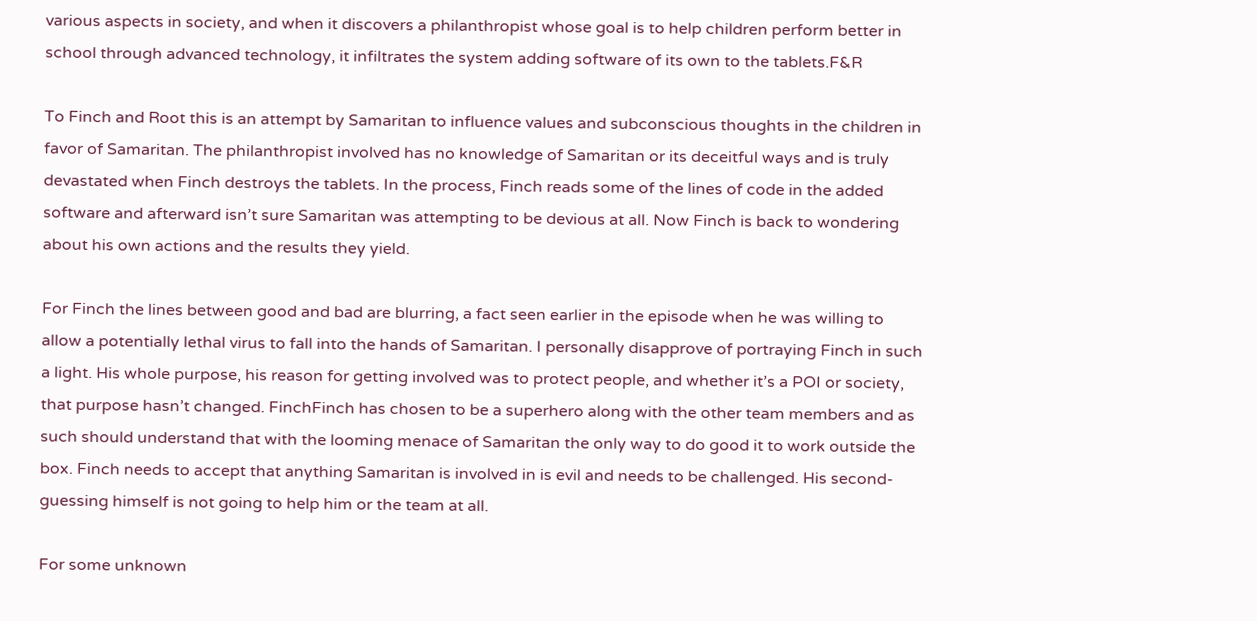various aspects in society, and when it discovers a philanthropist whose goal is to help children perform better in school through advanced technology, it infiltrates the system adding software of its own to the tablets.F&R

To Finch and Root this is an attempt by Samaritan to influence values and subconscious thoughts in the children in favor of Samaritan. The philanthropist involved has no knowledge of Samaritan or its deceitful ways and is truly devastated when Finch destroys the tablets. In the process, Finch reads some of the lines of code in the added software and afterward isn’t sure Samaritan was attempting to be devious at all. Now Finch is back to wondering about his own actions and the results they yield.

For Finch the lines between good and bad are blurring, a fact seen earlier in the episode when he was willing to allow a potentially lethal virus to fall into the hands of Samaritan. I personally disapprove of portraying Finch in such a light. His whole purpose, his reason for getting involved was to protect people, and whether it’s a POI or society, that purpose hasn’t changed. FinchFinch has chosen to be a superhero along with the other team members and as such should understand that with the looming menace of Samaritan the only way to do good it to work outside the box. Finch needs to accept that anything Samaritan is involved in is evil and needs to be challenged. His second-guessing himself is not going to help him or the team at all.

For some unknown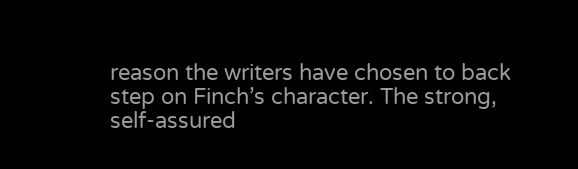reason the writers have chosen to back step on Finch’s character. The strong, self-assured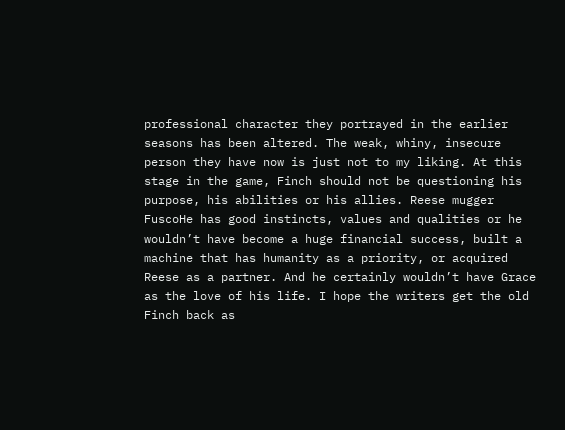professional character they portrayed in the earlier seasons has been altered. The weak, whiny, insecure person they have now is just not to my liking. At this stage in the game, Finch should not be questioning his purpose, his abilities or his allies. Reese mugger FuscoHe has good instincts, values and qualities or he wouldn’t have become a huge financial success, built a machine that has humanity as a priority, or acquired Reese as a partner. And he certainly wouldn’t have Grace as the love of his life. I hope the writers get the old Finch back as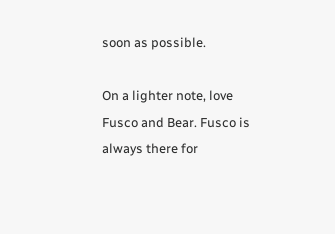soon as possible.

On a lighter note, love Fusco and Bear. Fusco is always there for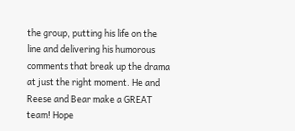the group, putting his life on the line and delivering his humorous comments that break up the drama at just the right moment. He and Reese and Bear make a GREAT team! Hope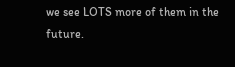we see LOTS more of them in the future.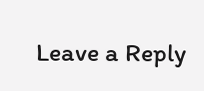Leave a Reply